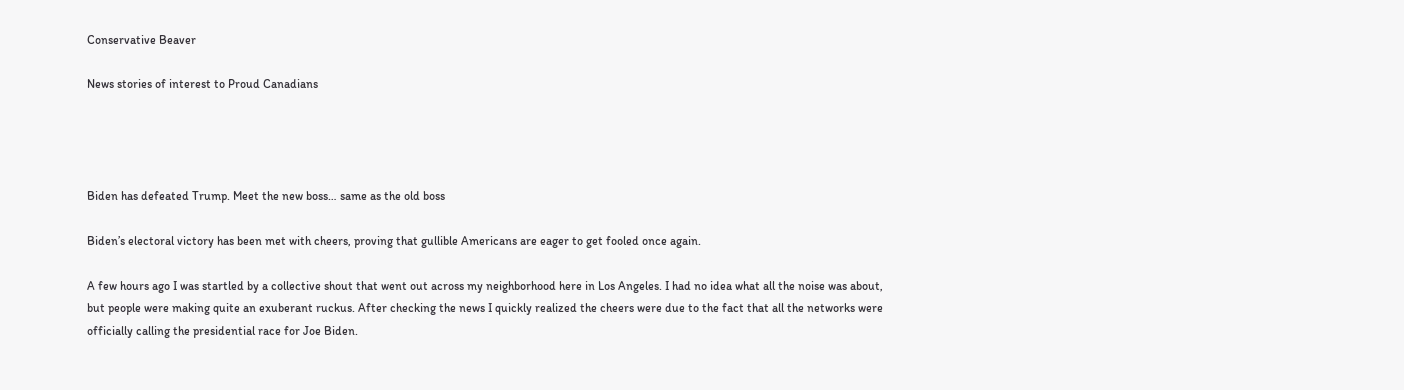Conservative Beaver

News stories of interest to Proud Canadians




Biden has defeated Trump. Meet the new boss… same as the old boss

Biden’s electoral victory has been met with cheers, proving that gullible Americans are eager to get fooled once again.

A few hours ago I was startled by a collective shout that went out across my neighborhood here in Los Angeles. I had no idea what all the noise was about, but people were making quite an exuberant ruckus. After checking the news I quickly realized the cheers were due to the fact that all the networks were officially calling the presidential race for Joe Biden.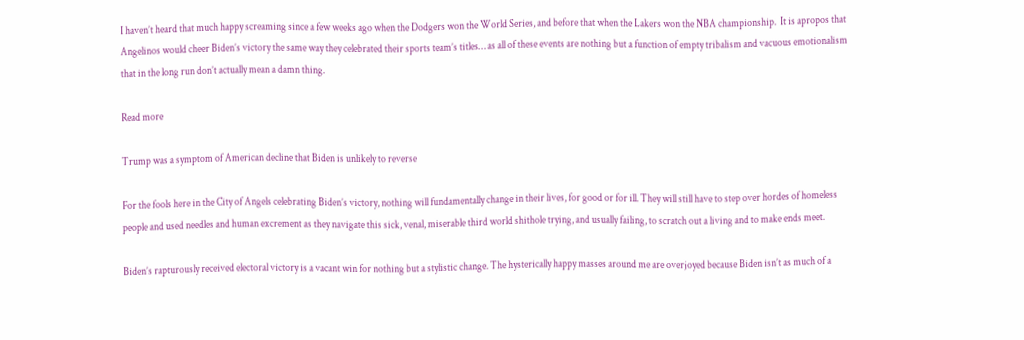I haven’t heard that much happy screaming since a few weeks ago when the Dodgers won the World Series, and before that when the Lakers won the NBA championship.  It is apropos that Angelinos would cheer Biden’s victory the same way they celebrated their sports team’s titles… as all of these events are nothing but a function of empty tribalism and vacuous emotionalism that in the long run don’t actually mean a damn thing.

Read more

Trump was a symptom of American decline that Biden is unlikely to reverse

For the fools here in the City of Angels celebrating Biden’s victory, nothing will fundamentally change in their lives, for good or for ill. They will still have to step over hordes of homeless people and used needles and human excrement as they navigate this sick, venal, miserable third world shithole trying, and usually failing, to scratch out a living and to make ends meet.

Biden’s rapturously received electoral victory is a vacant win for nothing but a stylistic change. The hysterically happy masses around me are overjoyed because Biden isn’t as much of a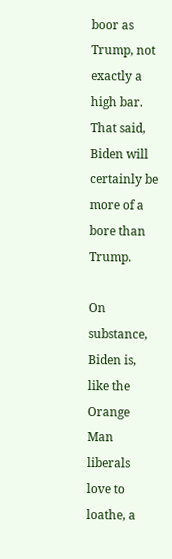boor as Trump, not exactly a high bar. That said, Biden will certainly be more of a bore than Trump.

On substance, Biden is, like the Orange Man liberals love to loathe, a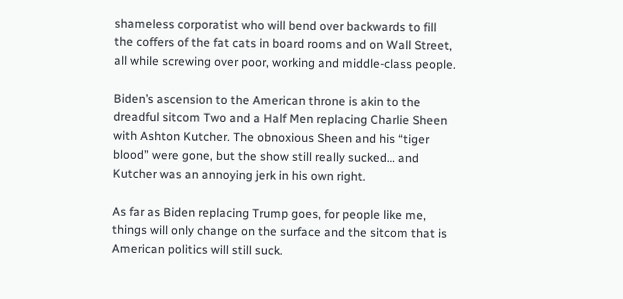shameless corporatist who will bend over backwards to fill the coffers of the fat cats in board rooms and on Wall Street, all while screwing over poor, working and middle-class people.

Biden’s ascension to the American throne is akin to the dreadful sitcom Two and a Half Men replacing Charlie Sheen with Ashton Kutcher. The obnoxious Sheen and his “tiger blood” were gone, but the show still really sucked… and Kutcher was an annoying jerk in his own right.

As far as Biden replacing Trump goes, for people like me, things will only change on the surface and the sitcom that is American politics will still suck.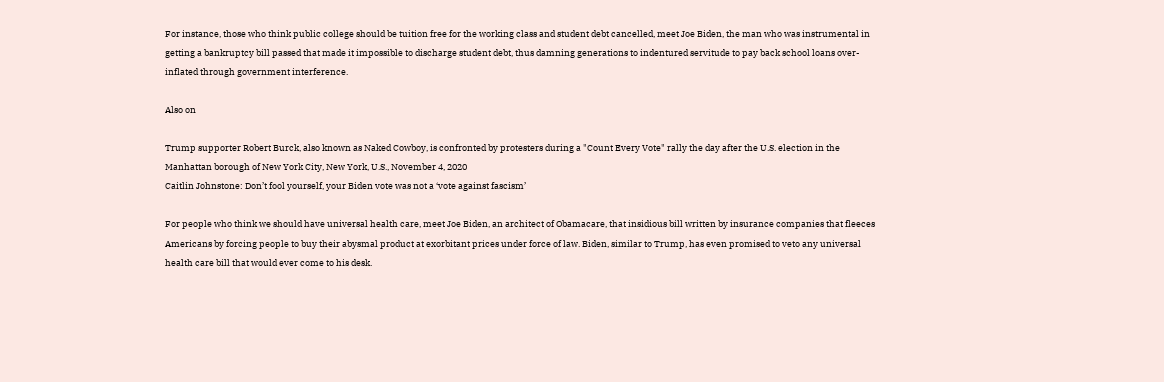For instance, those who think public college should be tuition free for the working class and student debt cancelled, meet Joe Biden, the man who was instrumental in getting a bankruptcy bill passed that made it impossible to discharge student debt, thus damning generations to indentured servitude to pay back school loans over-inflated through government interference.

Also on

Trump supporter Robert Burck, also known as Naked Cowboy, is confronted by protesters during a "Count Every Vote" rally the day after the U.S. election in the Manhattan borough of New York City, New York, U.S., November 4, 2020
Caitlin Johnstone: Don’t fool yourself, your Biden vote was not a ‘vote against fascism’

For people who think we should have universal health care, meet Joe Biden, an architect of Obamacare, that insidious bill written by insurance companies that fleeces Americans by forcing people to buy their abysmal product at exorbitant prices under force of law. Biden, similar to Trump, has even promised to veto any universal health care bill that would ever come to his desk.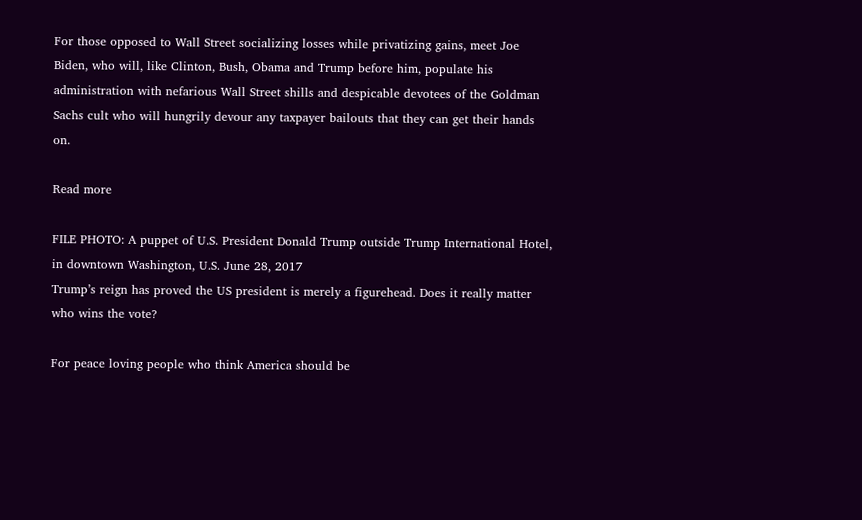For those opposed to Wall Street socializing losses while privatizing gains, meet Joe Biden, who will, like Clinton, Bush, Obama and Trump before him, populate his administration with nefarious Wall Street shills and despicable devotees of the Goldman Sachs cult who will hungrily devour any taxpayer bailouts that they can get their hands on.

Read more

FILE PHOTO: A puppet of U.S. President Donald Trump outside Trump International Hotel, in downtown Washington, U.S. June 28, 2017
Trump’s reign has proved the US president is merely a figurehead. Does it really matter who wins the vote?

For peace loving people who think America should be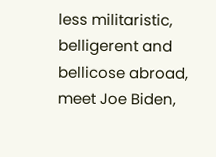less militaristic, belligerent and bellicose abroad, meet Joe Biden,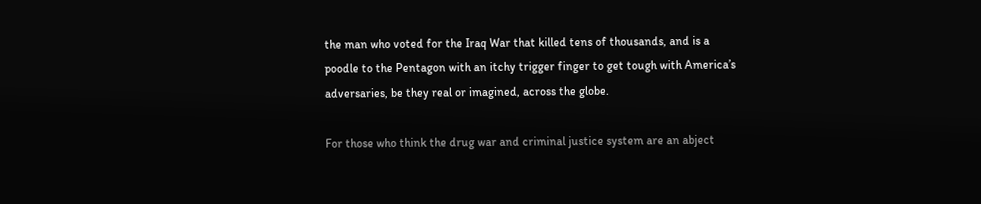the man who voted for the Iraq War that killed tens of thousands, and is a poodle to the Pentagon with an itchy trigger finger to get tough with America’s adversaries, be they real or imagined, across the globe.

For those who think the drug war and criminal justice system are an abject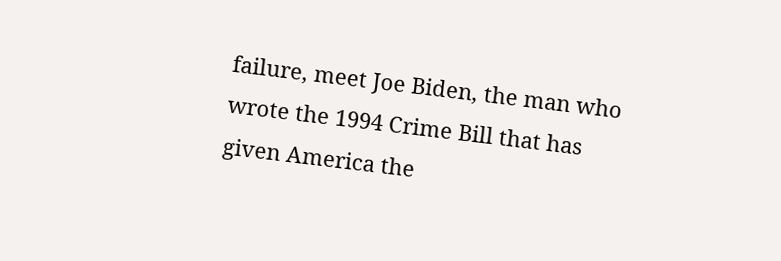failure, meet Joe Biden, the man who wrote the 1994 Crime Bill that has given America the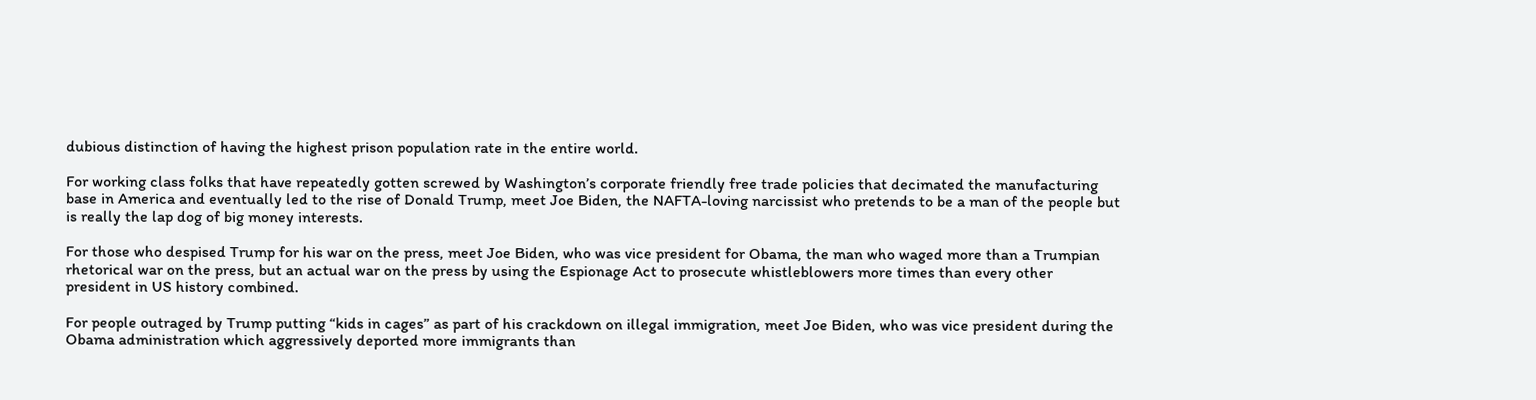dubious distinction of having the highest prison population rate in the entire world.

For working class folks that have repeatedly gotten screwed by Washington’s corporate friendly free trade policies that decimated the manufacturing base in America and eventually led to the rise of Donald Trump, meet Joe Biden, the NAFTA-loving narcissist who pretends to be a man of the people but is really the lap dog of big money interests.

For those who despised Trump for his war on the press, meet Joe Biden, who was vice president for Obama, the man who waged more than a Trumpian rhetorical war on the press, but an actual war on the press by using the Espionage Act to prosecute whistleblowers more times than every other president in US history combined.

For people outraged by Trump putting “kids in cages” as part of his crackdown on illegal immigration, meet Joe Biden, who was vice president during the Obama administration which aggressively deported more immigrants than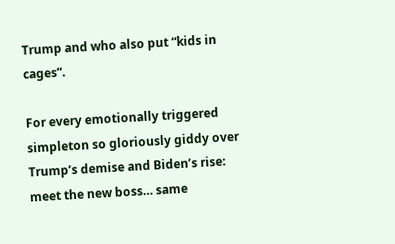Trump and who also put “kids in cages”.

For every emotionally triggered simpleton so gloriously giddy over Trump’s demise and Biden’s rise: meet the new boss… same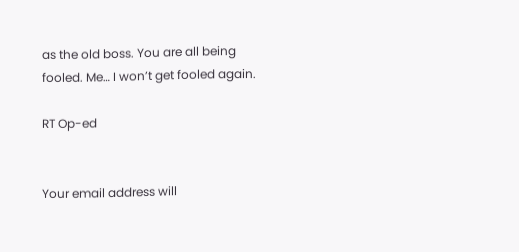as the old boss. You are all being fooled. Me… I won’t get fooled again.

RT Op-ed


Your email address will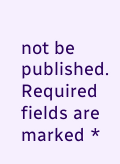not be published. Required fields are marked *